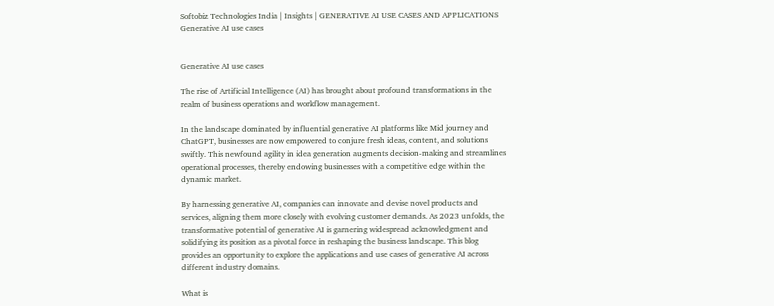Softobiz Technologies India | Insights | GENERATIVE AI USE CASES AND APPLICATIONS
Generative AI use cases


Generative AI use cases

The rise of Artificial Intelligence (AI) has brought about profound transformations in the realm of business operations and workflow management.

In the landscape dominated by influential generative AI platforms like Mid journey and ChatGPT, businesses are now empowered to conjure fresh ideas, content, and solutions swiftly. This newfound agility in idea generation augments decision-making and streamlines operational processes, thereby endowing businesses with a competitive edge within the dynamic market.

By harnessing generative AI, companies can innovate and devise novel products and services, aligning them more closely with evolving customer demands. As 2023 unfolds, the transformative potential of generative AI is garnering widespread acknowledgment and solidifying its position as a pivotal force in reshaping the business landscape. This blog provides an opportunity to explore the applications and use cases of generative AI across different industry domains.

What is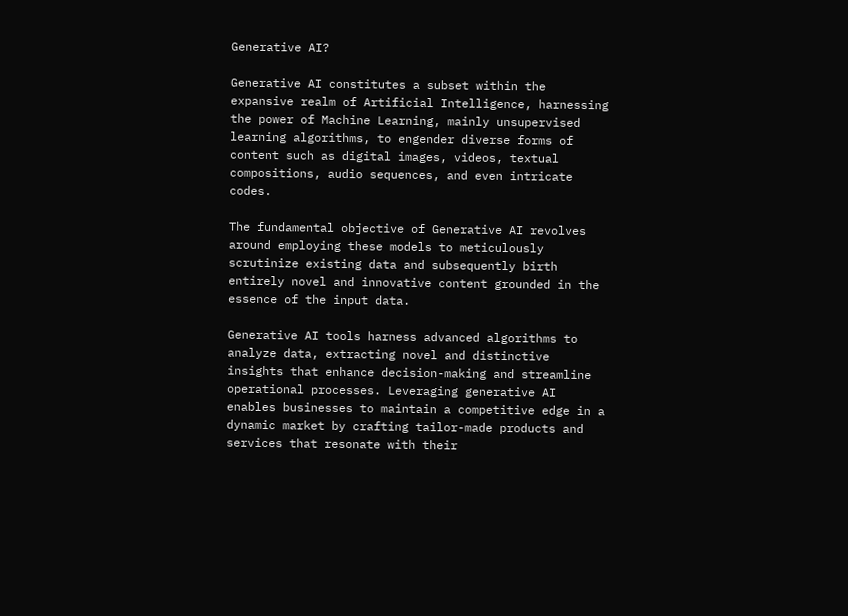Generative AI?

Generative AI constitutes a subset within the expansive realm of Artificial Intelligence, harnessing the power of Machine Learning, mainly unsupervised learning algorithms, to engender diverse forms of content such as digital images, videos, textual compositions, audio sequences, and even intricate codes.

The fundamental objective of Generative AI revolves around employing these models to meticulously scrutinize existing data and subsequently birth entirely novel and innovative content grounded in the essence of the input data.

Generative AI tools harness advanced algorithms to analyze data, extracting novel and distinctive insights that enhance decision-making and streamline operational processes. Leveraging generative AI enables businesses to maintain a competitive edge in a dynamic market by crafting tailor-made products and services that resonate with their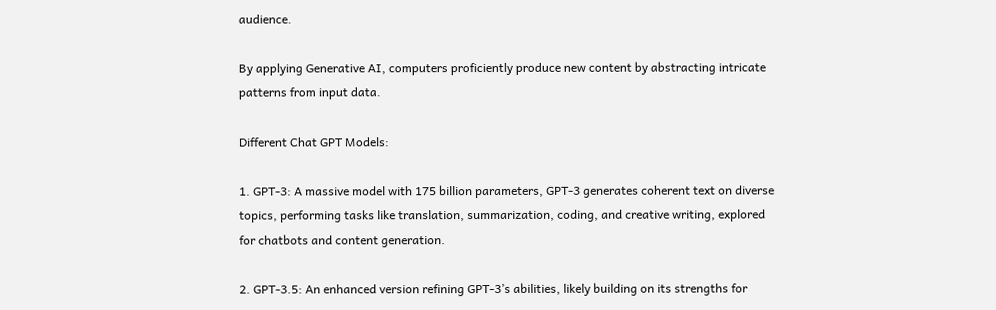audience.

By applying Generative AI, computers proficiently produce new content by abstracting intricate patterns from input data.

Different Chat GPT Models:

1. GPT-3: A massive model with 175 billion parameters, GPT-3 generates coherent text on diverse topics, performing tasks like translation, summarization, coding, and creative writing, explored for chatbots and content generation.

2. GPT-3.5: An enhanced version refining GPT-3’s abilities, likely building on its strengths for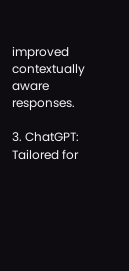improved contextually aware responses.

3. ChatGPT: Tailored for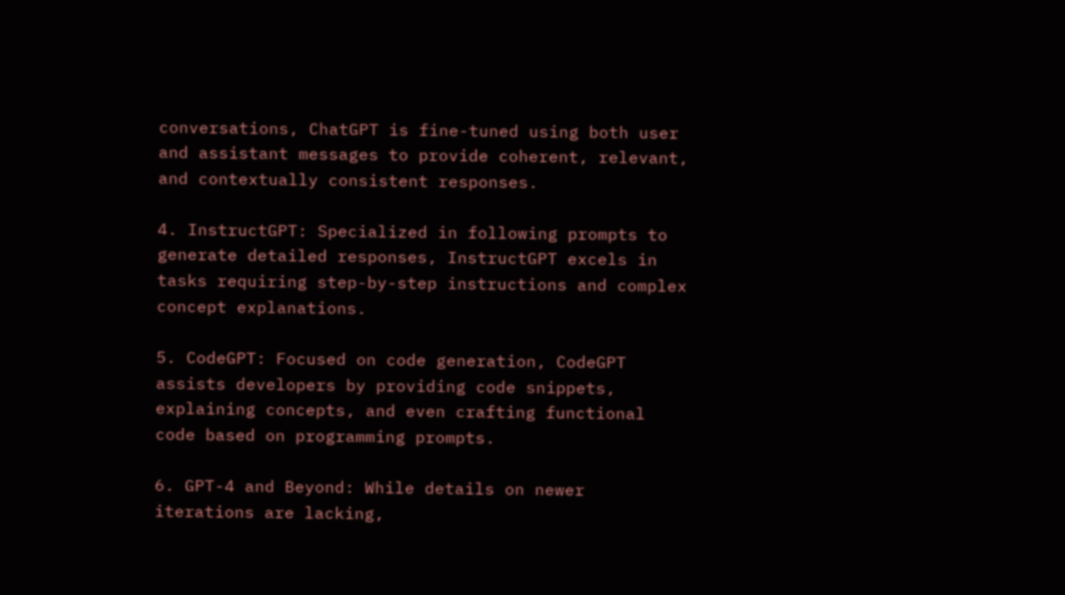conversations, ChatGPT is fine-tuned using both user and assistant messages to provide coherent, relevant, and contextually consistent responses.

4. InstructGPT: Specialized in following prompts to generate detailed responses, InstructGPT excels in tasks requiring step-by-step instructions and complex concept explanations.

5. CodeGPT: Focused on code generation, CodeGPT assists developers by providing code snippets, explaining concepts, and even crafting functional code based on programming prompts.

6. GPT-4 and Beyond: While details on newer iterations are lacking,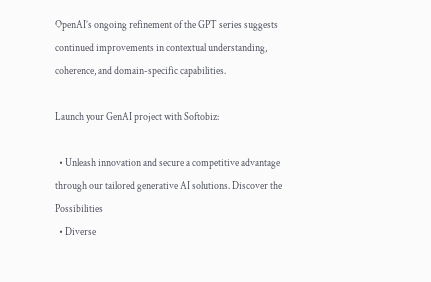OpenAI’s ongoing refinement of the GPT series suggests continued improvements in contextual understanding, coherence, and domain-specific capabilities.

Launch your GenAI project with Softobiz:

  • Unleash innovation and secure a competitive advantage through our tailored generative AI solutions. Discover the Possibilities
  • Diverse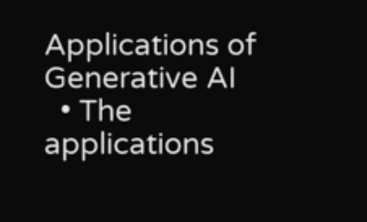Applications of Generative AI
  • The applications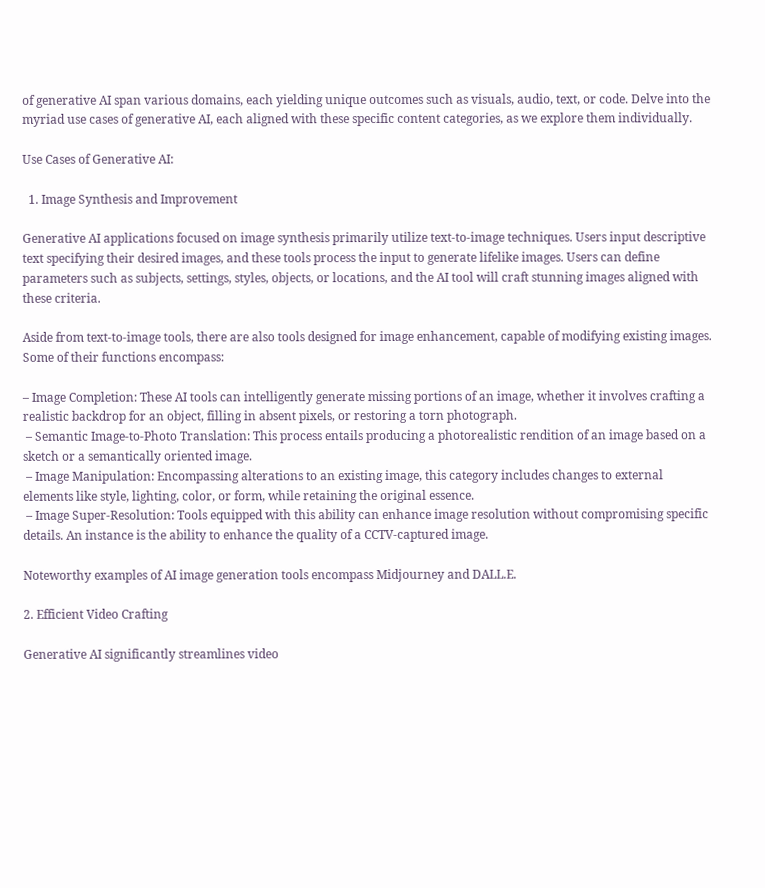of generative AI span various domains, each yielding unique outcomes such as visuals, audio, text, or code. Delve into the myriad use cases of generative AI, each aligned with these specific content categories, as we explore them individually.

Use Cases of Generative AI:

  1. Image Synthesis and Improvement

Generative AI applications focused on image synthesis primarily utilize text-to-image techniques. Users input descriptive text specifying their desired images, and these tools process the input to generate lifelike images. Users can define parameters such as subjects, settings, styles, objects, or locations, and the AI tool will craft stunning images aligned with these criteria.

Aside from text-to-image tools, there are also tools designed for image enhancement, capable of modifying existing images. Some of their functions encompass:

– Image Completion: These AI tools can intelligently generate missing portions of an image, whether it involves crafting a realistic backdrop for an object, filling in absent pixels, or restoring a torn photograph.
 – Semantic Image-to-Photo Translation: This process entails producing a photorealistic rendition of an image based on a sketch or a semantically oriented image.
 – Image Manipulation: Encompassing alterations to an existing image, this category includes changes to external elements like style, lighting, color, or form, while retaining the original essence.
 – Image Super-Resolution: Tools equipped with this ability can enhance image resolution without compromising specific details. An instance is the ability to enhance the quality of a CCTV-captured image.

Noteworthy examples of AI image generation tools encompass Midjourney and DALL.E.

2. Efficient Video Crafting

Generative AI significantly streamlines video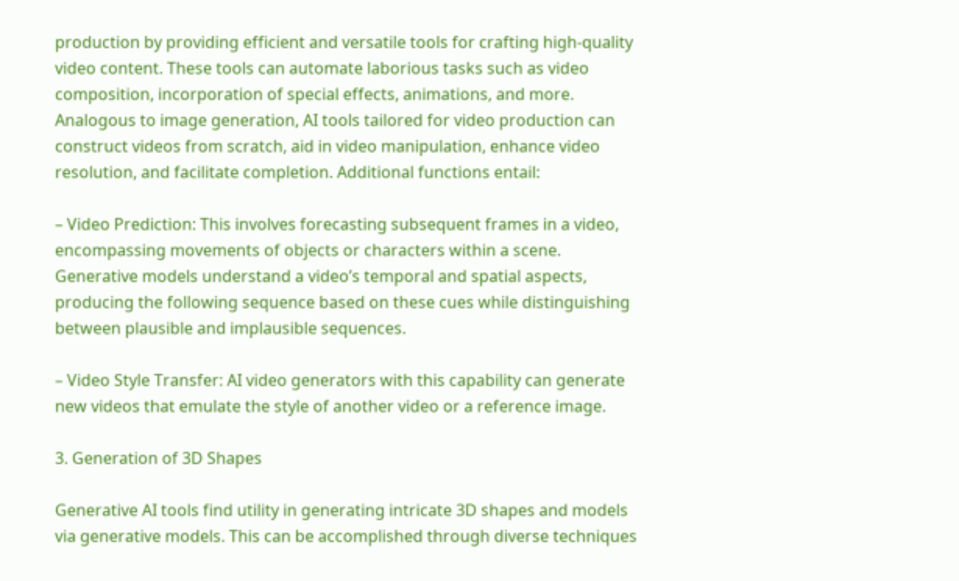production by providing efficient and versatile tools for crafting high-quality video content. These tools can automate laborious tasks such as video composition, incorporation of special effects, animations, and more. Analogous to image generation, AI tools tailored for video production can construct videos from scratch, aid in video manipulation, enhance video resolution, and facilitate completion. Additional functions entail:

– Video Prediction: This involves forecasting subsequent frames in a video, encompassing movements of objects or characters within a scene. Generative models understand a video’s temporal and spatial aspects, producing the following sequence based on these cues while distinguishing between plausible and implausible sequences.

– Video Style Transfer: AI video generators with this capability can generate new videos that emulate the style of another video or a reference image.

3. Generation of 3D Shapes

Generative AI tools find utility in generating intricate 3D shapes and models via generative models. This can be accomplished through diverse techniques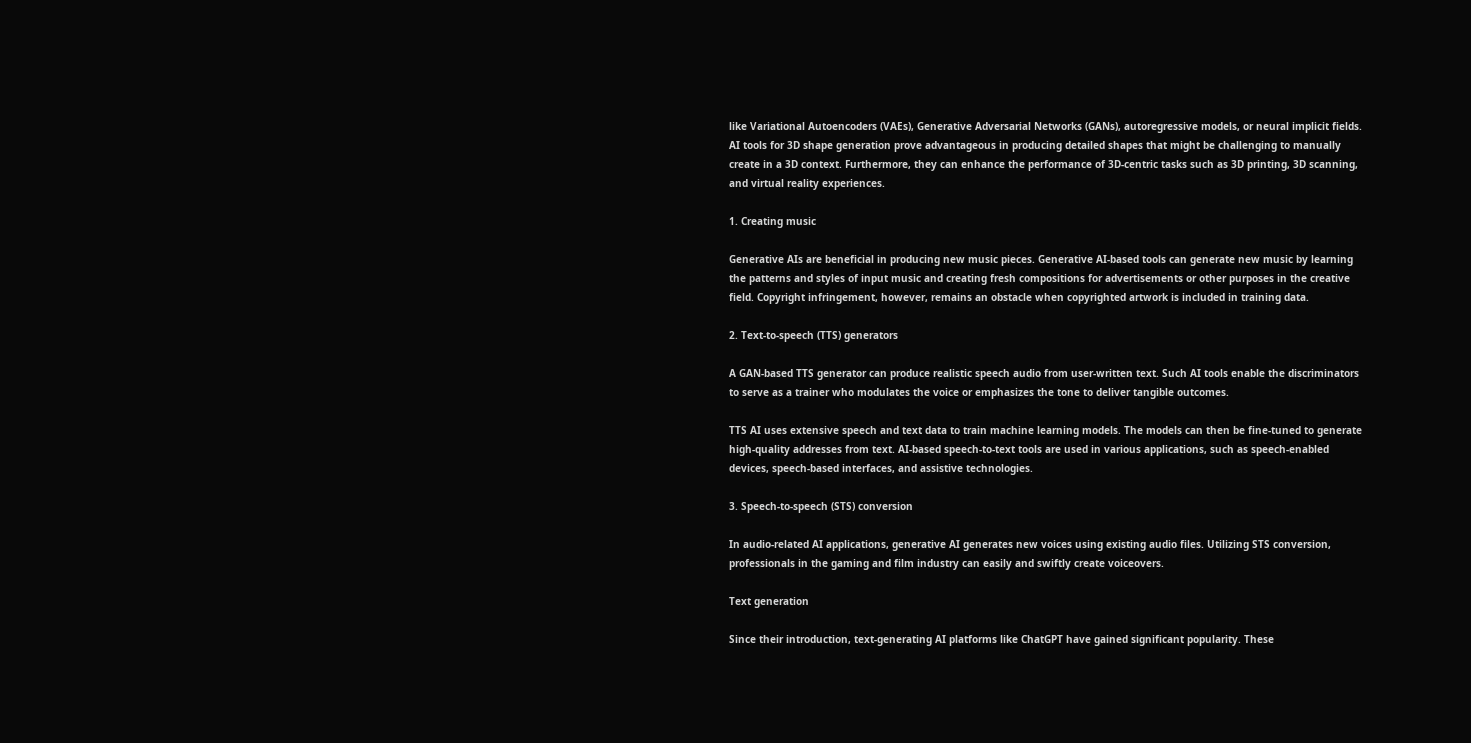like Variational Autoencoders (VAEs), Generative Adversarial Networks (GANs), autoregressive models, or neural implicit fields. AI tools for 3D shape generation prove advantageous in producing detailed shapes that might be challenging to manually create in a 3D context. Furthermore, they can enhance the performance of 3D-centric tasks such as 3D printing, 3D scanning, and virtual reality experiences.

1. Creating music

Generative AIs are beneficial in producing new music pieces. Generative AI-based tools can generate new music by learning the patterns and styles of input music and creating fresh compositions for advertisements or other purposes in the creative field. Copyright infringement, however, remains an obstacle when copyrighted artwork is included in training data.

2. Text-to-speech (TTS) generators

A GAN-based TTS generator can produce realistic speech audio from user-written text. Such AI tools enable the discriminators to serve as a trainer who modulates the voice or emphasizes the tone to deliver tangible outcomes.

TTS AI uses extensive speech and text data to train machine learning models. The models can then be fine-tuned to generate high-quality addresses from text. AI-based speech-to-text tools are used in various applications, such as speech-enabled devices, speech-based interfaces, and assistive technologies.

3. Speech-to-speech (STS) conversion

In audio-related AI applications, generative AI generates new voices using existing audio files. Utilizing STS conversion, professionals in the gaming and film industry can easily and swiftly create voiceovers.

Text generation

Since their introduction, text-generating AI platforms like ChatGPT have gained significant popularity. These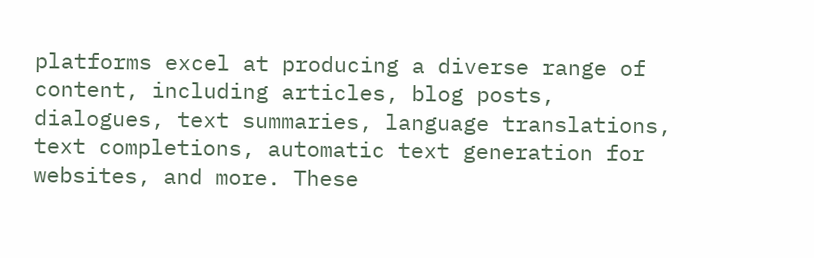platforms excel at producing a diverse range of content, including articles, blog posts, dialogues, text summaries, language translations, text completions, automatic text generation for websites, and more. These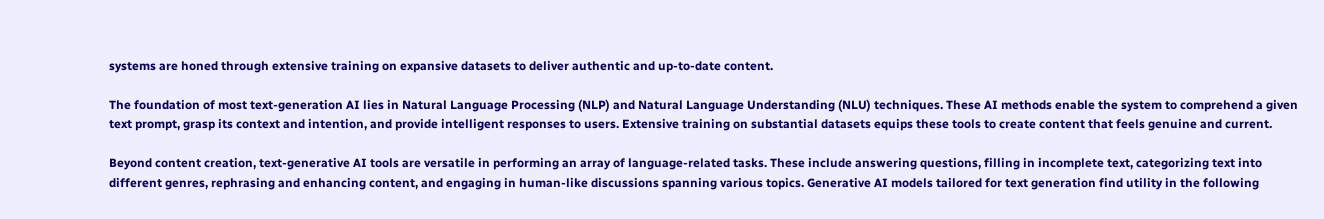systems are honed through extensive training on expansive datasets to deliver authentic and up-to-date content.

The foundation of most text-generation AI lies in Natural Language Processing (NLP) and Natural Language Understanding (NLU) techniques. These AI methods enable the system to comprehend a given text prompt, grasp its context and intention, and provide intelligent responses to users. Extensive training on substantial datasets equips these tools to create content that feels genuine and current.

Beyond content creation, text-generative AI tools are versatile in performing an array of language-related tasks. These include answering questions, filling in incomplete text, categorizing text into different genres, rephrasing and enhancing content, and engaging in human-like discussions spanning various topics. Generative AI models tailored for text generation find utility in the following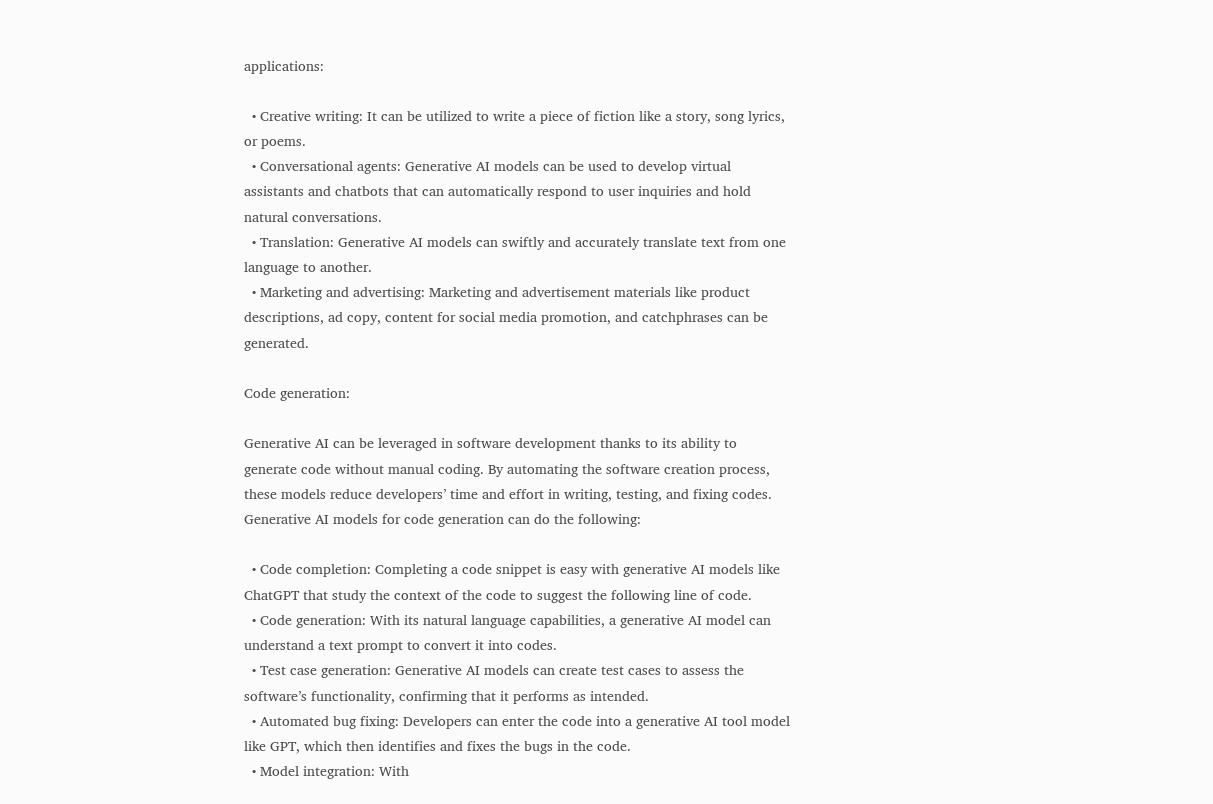applications:

  • Creative writing: It can be utilized to write a piece of fiction like a story, song lyrics, or poems.
  • Conversational agents: Generative AI models can be used to develop virtual assistants and chatbots that can automatically respond to user inquiries and hold natural conversations.
  • Translation: Generative AI models can swiftly and accurately translate text from one language to another.
  • Marketing and advertising: Marketing and advertisement materials like product descriptions, ad copy, content for social media promotion, and catchphrases can be generated.

Code generation:

Generative AI can be leveraged in software development thanks to its ability to generate code without manual coding. By automating the software creation process, these models reduce developers’ time and effort in writing, testing, and fixing codes. Generative AI models for code generation can do the following:

  • Code completion: Completing a code snippet is easy with generative AI models like ChatGPT that study the context of the code to suggest the following line of code.
  • Code generation: With its natural language capabilities, a generative AI model can understand a text prompt to convert it into codes.
  • Test case generation: Generative AI models can create test cases to assess the software’s functionality, confirming that it performs as intended.
  • Automated bug fixing: Developers can enter the code into a generative AI tool model like GPT, which then identifies and fixes the bugs in the code.
  • Model integration: With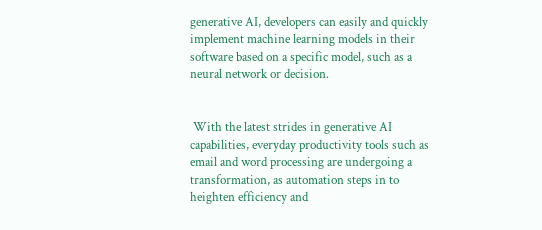generative AI, developers can easily and quickly implement machine learning models in their software based on a specific model, such as a neural network or decision.


 With the latest strides in generative AI capabilities, everyday productivity tools such as email and word processing are undergoing a transformation, as automation steps in to heighten efficiency and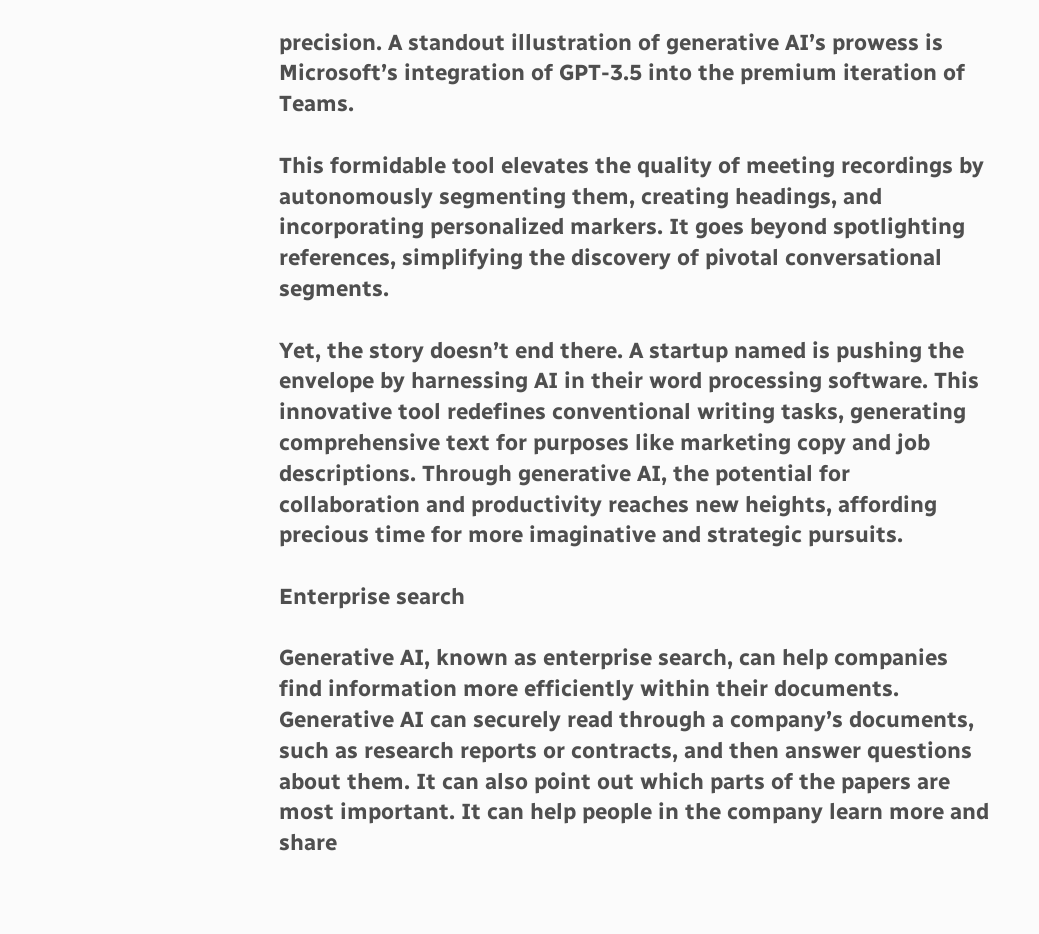precision. A standout illustration of generative AI’s prowess is Microsoft’s integration of GPT-3.5 into the premium iteration of Teams.

This formidable tool elevates the quality of meeting recordings by autonomously segmenting them, creating headings, and incorporating personalized markers. It goes beyond spotlighting references, simplifying the discovery of pivotal conversational segments.

Yet, the story doesn’t end there. A startup named is pushing the envelope by harnessing AI in their word processing software. This innovative tool redefines conventional writing tasks, generating comprehensive text for purposes like marketing copy and job descriptions. Through generative AI, the potential for collaboration and productivity reaches new heights, affording precious time for more imaginative and strategic pursuits.

Enterprise search

Generative AI, known as enterprise search, can help companies find information more efficiently within their documents. Generative AI can securely read through a company’s documents, such as research reports or contracts, and then answer questions about them. It can also point out which parts of the papers are most important. It can help people in the company learn more and share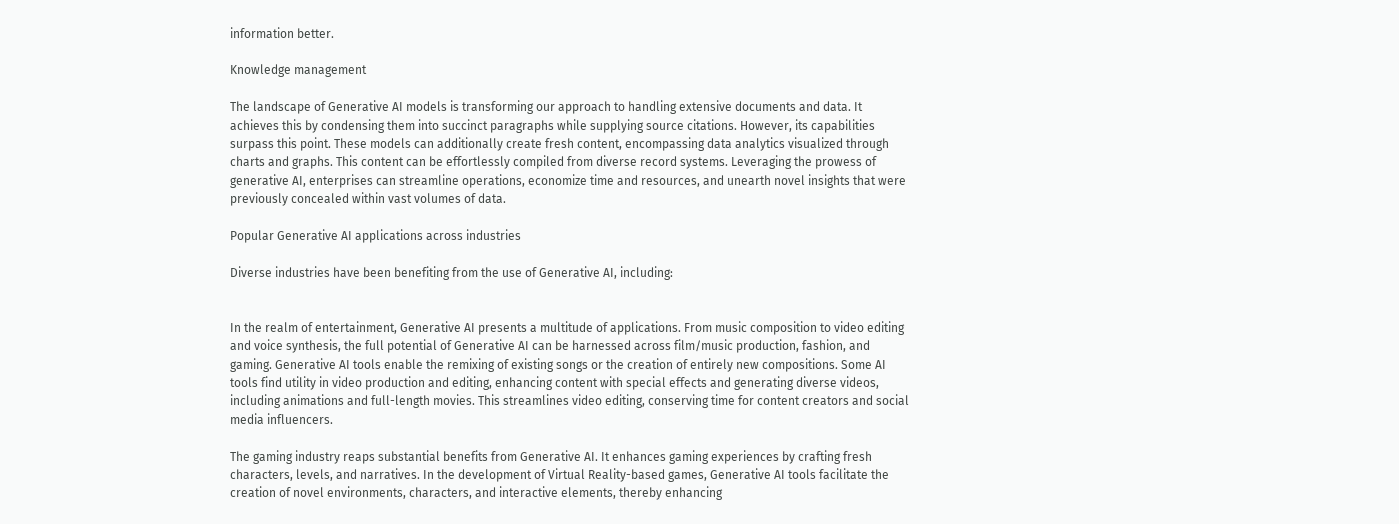information better.

Knowledge management

The landscape of Generative AI models is transforming our approach to handling extensive documents and data. It achieves this by condensing them into succinct paragraphs while supplying source citations. However, its capabilities surpass this point. These models can additionally create fresh content, encompassing data analytics visualized through charts and graphs. This content can be effortlessly compiled from diverse record systems. Leveraging the prowess of generative AI, enterprises can streamline operations, economize time and resources, and unearth novel insights that were previously concealed within vast volumes of data.

Popular Generative AI applications across industries

Diverse industries have been benefiting from the use of Generative AI, including:


In the realm of entertainment, Generative AI presents a multitude of applications. From music composition to video editing and voice synthesis, the full potential of Generative AI can be harnessed across film/music production, fashion, and gaming. Generative AI tools enable the remixing of existing songs or the creation of entirely new compositions. Some AI tools find utility in video production and editing, enhancing content with special effects and generating diverse videos, including animations and full-length movies. This streamlines video editing, conserving time for content creators and social media influencers.

The gaming industry reaps substantial benefits from Generative AI. It enhances gaming experiences by crafting fresh characters, levels, and narratives. In the development of Virtual Reality-based games, Generative AI tools facilitate the creation of novel environments, characters, and interactive elements, thereby enhancing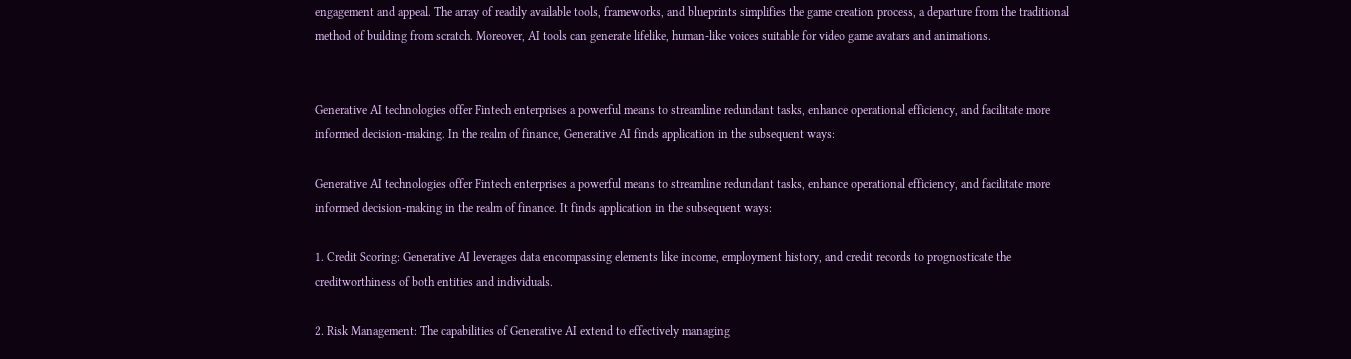engagement and appeal. The array of readily available tools, frameworks, and blueprints simplifies the game creation process, a departure from the traditional method of building from scratch. Moreover, AI tools can generate lifelike, human-like voices suitable for video game avatars and animations.


Generative AI technologies offer Fintech enterprises a powerful means to streamline redundant tasks, enhance operational efficiency, and facilitate more informed decision-making. In the realm of finance, Generative AI finds application in the subsequent ways:

Generative AI technologies offer Fintech enterprises a powerful means to streamline redundant tasks, enhance operational efficiency, and facilitate more informed decision-making in the realm of finance. It finds application in the subsequent ways:

1. Credit Scoring: Generative AI leverages data encompassing elements like income, employment history, and credit records to prognosticate the creditworthiness of both entities and individuals.

2. Risk Management: The capabilities of Generative AI extend to effectively managing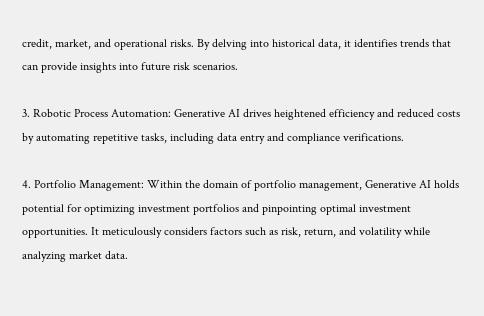credit, market, and operational risks. By delving into historical data, it identifies trends that can provide insights into future risk scenarios.

3. Robotic Process Automation: Generative AI drives heightened efficiency and reduced costs by automating repetitive tasks, including data entry and compliance verifications.

4. Portfolio Management: Within the domain of portfolio management, Generative AI holds potential for optimizing investment portfolios and pinpointing optimal investment opportunities. It meticulously considers factors such as risk, return, and volatility while analyzing market data.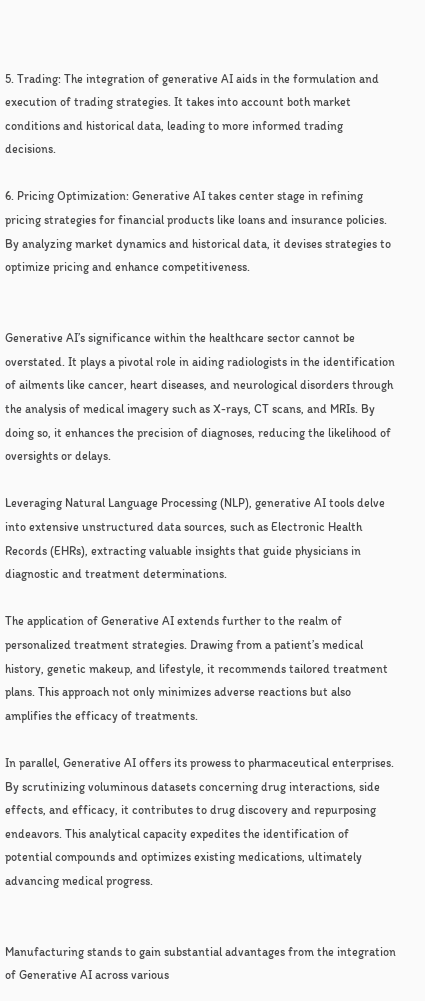5. Trading: The integration of generative AI aids in the formulation and execution of trading strategies. It takes into account both market conditions and historical data, leading to more informed trading decisions.

6. Pricing Optimization: Generative AI takes center stage in refining pricing strategies for financial products like loans and insurance policies. By analyzing market dynamics and historical data, it devises strategies to optimize pricing and enhance competitiveness.


Generative AI’s significance within the healthcare sector cannot be overstated. It plays a pivotal role in aiding radiologists in the identification of ailments like cancer, heart diseases, and neurological disorders through the analysis of medical imagery such as X-rays, CT scans, and MRIs. By doing so, it enhances the precision of diagnoses, reducing the likelihood of oversights or delays.

Leveraging Natural Language Processing (NLP), generative AI tools delve into extensive unstructured data sources, such as Electronic Health Records (EHRs), extracting valuable insights that guide physicians in diagnostic and treatment determinations.

The application of Generative AI extends further to the realm of personalized treatment strategies. Drawing from a patient’s medical history, genetic makeup, and lifestyle, it recommends tailored treatment plans. This approach not only minimizes adverse reactions but also amplifies the efficacy of treatments.

In parallel, Generative AI offers its prowess to pharmaceutical enterprises. By scrutinizing voluminous datasets concerning drug interactions, side effects, and efficacy, it contributes to drug discovery and repurposing endeavors. This analytical capacity expedites the identification of potential compounds and optimizes existing medications, ultimately advancing medical progress.


Manufacturing stands to gain substantial advantages from the integration of Generative AI across various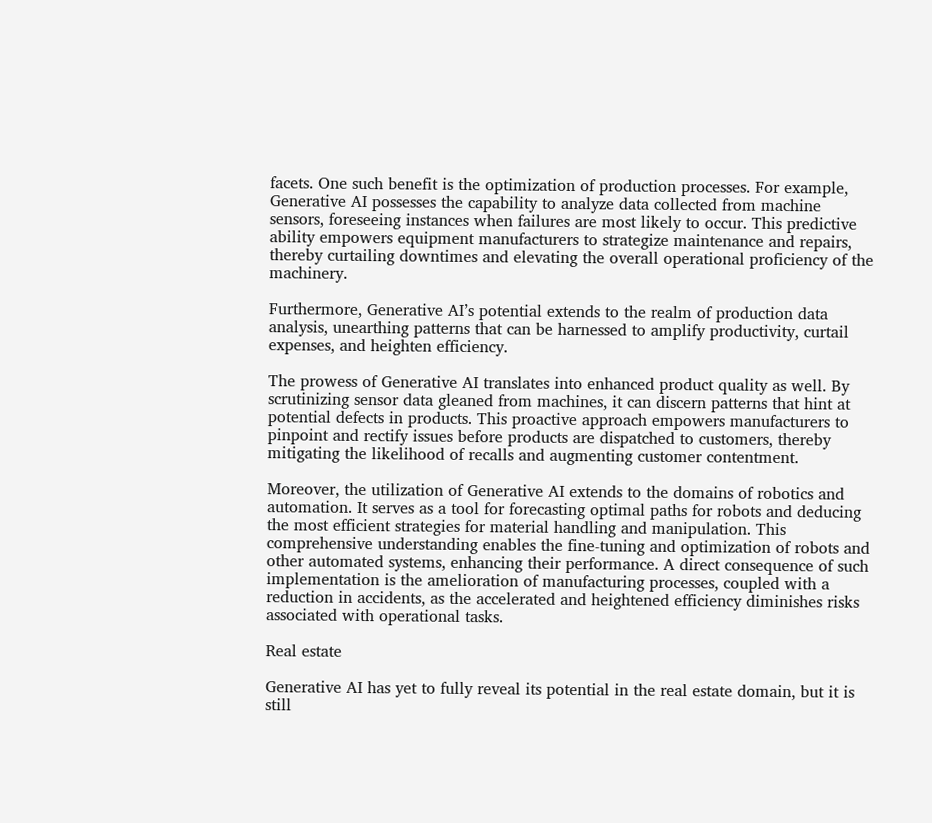facets. One such benefit is the optimization of production processes. For example, Generative AI possesses the capability to analyze data collected from machine sensors, foreseeing instances when failures are most likely to occur. This predictive ability empowers equipment manufacturers to strategize maintenance and repairs, thereby curtailing downtimes and elevating the overall operational proficiency of the machinery.

Furthermore, Generative AI’s potential extends to the realm of production data analysis, unearthing patterns that can be harnessed to amplify productivity, curtail expenses, and heighten efficiency.

The prowess of Generative AI translates into enhanced product quality as well. By scrutinizing sensor data gleaned from machines, it can discern patterns that hint at potential defects in products. This proactive approach empowers manufacturers to pinpoint and rectify issues before products are dispatched to customers, thereby mitigating the likelihood of recalls and augmenting customer contentment.

Moreover, the utilization of Generative AI extends to the domains of robotics and automation. It serves as a tool for forecasting optimal paths for robots and deducing the most efficient strategies for material handling and manipulation. This comprehensive understanding enables the fine-tuning and optimization of robots and other automated systems, enhancing their performance. A direct consequence of such implementation is the amelioration of manufacturing processes, coupled with a reduction in accidents, as the accelerated and heightened efficiency diminishes risks associated with operational tasks.

Real estate

Generative AI has yet to fully reveal its potential in the real estate domain, but it is still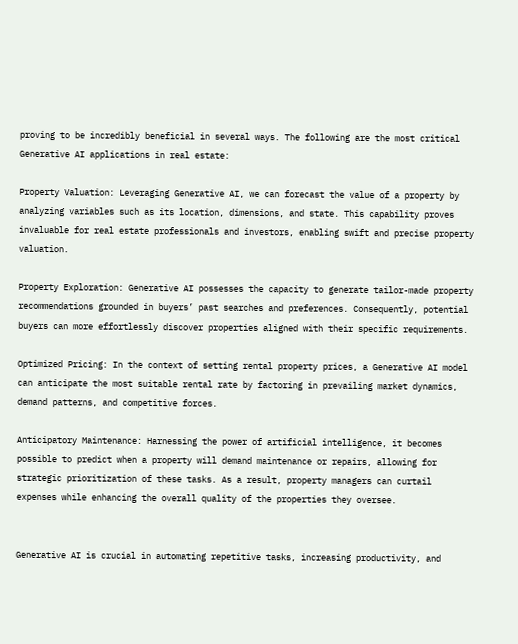proving to be incredibly beneficial in several ways. The following are the most critical Generative AI applications in real estate:

Property Valuation: Leveraging Generative AI, we can forecast the value of a property by analyzing variables such as its location, dimensions, and state. This capability proves invaluable for real estate professionals and investors, enabling swift and precise property valuation.

Property Exploration: Generative AI possesses the capacity to generate tailor-made property recommendations grounded in buyers’ past searches and preferences. Consequently, potential buyers can more effortlessly discover properties aligned with their specific requirements.

Optimized Pricing: In the context of setting rental property prices, a Generative AI model can anticipate the most suitable rental rate by factoring in prevailing market dynamics, demand patterns, and competitive forces.

Anticipatory Maintenance: Harnessing the power of artificial intelligence, it becomes possible to predict when a property will demand maintenance or repairs, allowing for strategic prioritization of these tasks. As a result, property managers can curtail expenses while enhancing the overall quality of the properties they oversee.


Generative AI is crucial in automating repetitive tasks, increasing productivity, and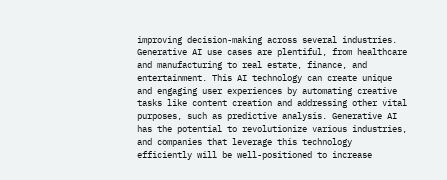improving decision-making across several industries. Generative AI use cases are plentiful, from healthcare and manufacturing to real estate, finance, and entertainment. This AI technology can create unique and engaging user experiences by automating creative tasks like content creation and addressing other vital purposes, such as predictive analysis. Generative AI has the potential to revolutionize various industries, and companies that leverage this technology efficiently will be well-positioned to increase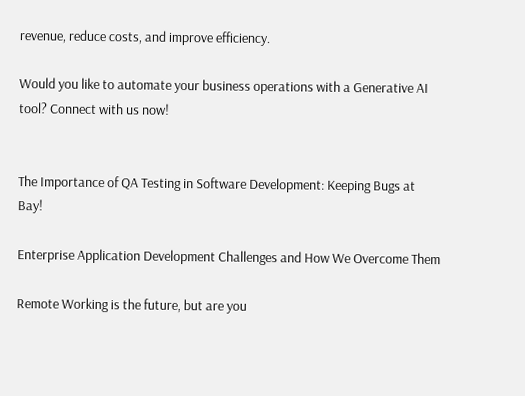revenue, reduce costs, and improve efficiency.

Would you like to automate your business operations with a Generative AI tool? Connect with us now!


The Importance of QA Testing in Software Development: Keeping Bugs at Bay!

Enterprise Application Development Challenges and How We Overcome Them

Remote Working is the future, but are you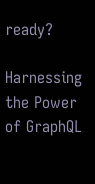ready?

Harnessing the Power of GraphQL